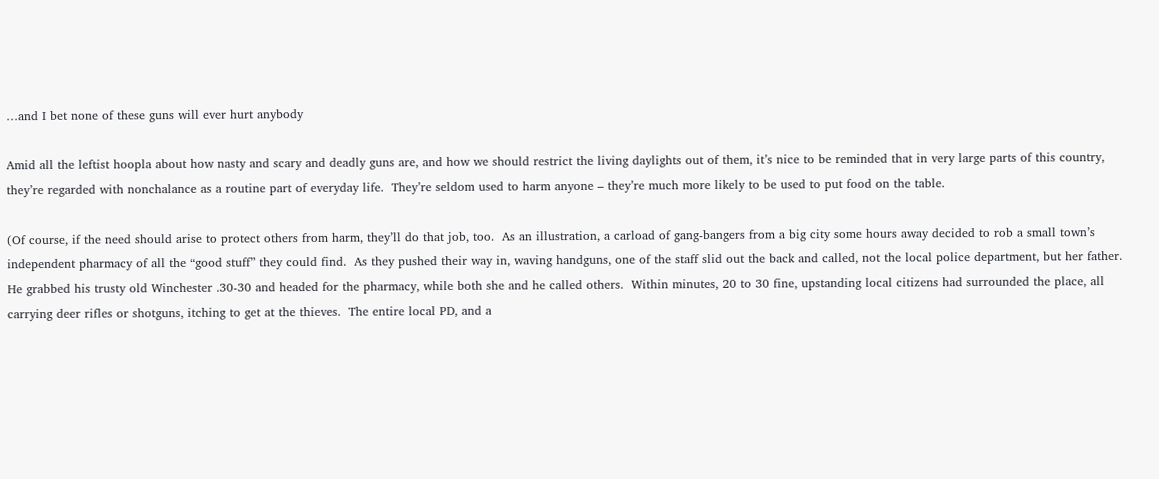…and I bet none of these guns will ever hurt anybody

Amid all the leftist hoopla about how nasty and scary and deadly guns are, and how we should restrict the living daylights out of them, it’s nice to be reminded that in very large parts of this country, they’re regarded with nonchalance as a routine part of everyday life.  They’re seldom used to harm anyone – they’re much more likely to be used to put food on the table.

(Of course, if the need should arise to protect others from harm, they’ll do that job, too.  As an illustration, a carload of gang-bangers from a big city some hours away decided to rob a small town’s independent pharmacy of all the “good stuff” they could find.  As they pushed their way in, waving handguns, one of the staff slid out the back and called, not the local police department, but her father.  He grabbed his trusty old Winchester .30-30 and headed for the pharmacy, while both she and he called others.  Within minutes, 20 to 30 fine, upstanding local citizens had surrounded the place, all carrying deer rifles or shotguns, itching to get at the thieves.  The entire local PD, and a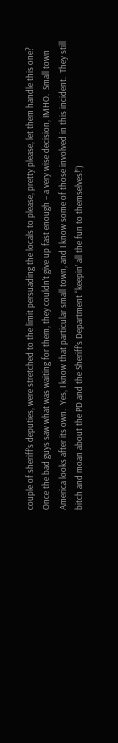couple of sheriff’s deputies, were stretched to the limit persuading the locals to please, pretty please, let them handle this one?  Once the bad guys saw what was waiting for them, they couldn’t give up fast enough – a very wise decision, IMHO.  Small town America looks after its own.  Yes, I know that particular small town, and I know some of those involved in this incident.  They still bitch and moan about the PD and the Sheriff’s Department “keepin’ all the fun to themselves!”)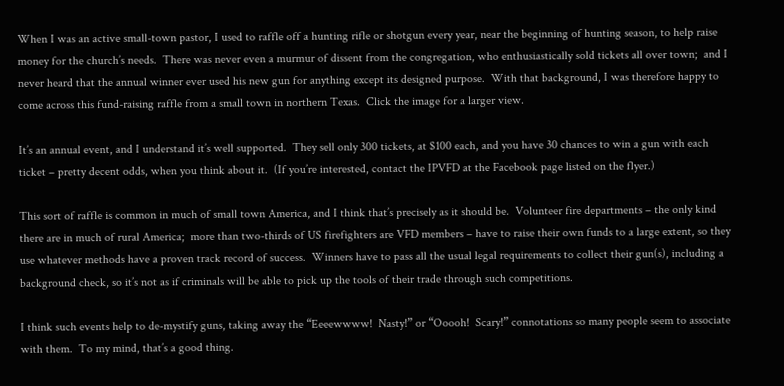When I was an active small-town pastor, I used to raffle off a hunting rifle or shotgun every year, near the beginning of hunting season, to help raise money for the church’s needs.  There was never even a murmur of dissent from the congregation, who enthusiastically sold tickets all over town;  and I never heard that the annual winner ever used his new gun for anything except its designed purpose.  With that background, I was therefore happy to come across this fund-raising raffle from a small town in northern Texas.  Click the image for a larger view.

It’s an annual event, and I understand it’s well supported.  They sell only 300 tickets, at $100 each, and you have 30 chances to win a gun with each ticket – pretty decent odds, when you think about it.  (If you’re interested, contact the IPVFD at the Facebook page listed on the flyer.)

This sort of raffle is common in much of small town America, and I think that’s precisely as it should be.  Volunteer fire departments – the only kind there are in much of rural America;  more than two-thirds of US firefighters are VFD members – have to raise their own funds to a large extent, so they use whatever methods have a proven track record of success.  Winners have to pass all the usual legal requirements to collect their gun(s), including a background check, so it’s not as if criminals will be able to pick up the tools of their trade through such competitions.

I think such events help to de-mystify guns, taking away the “Eeeewwww!  Nasty!” or “Ooooh!  Scary!” connotations so many people seem to associate with them.  To my mind, that’s a good thing.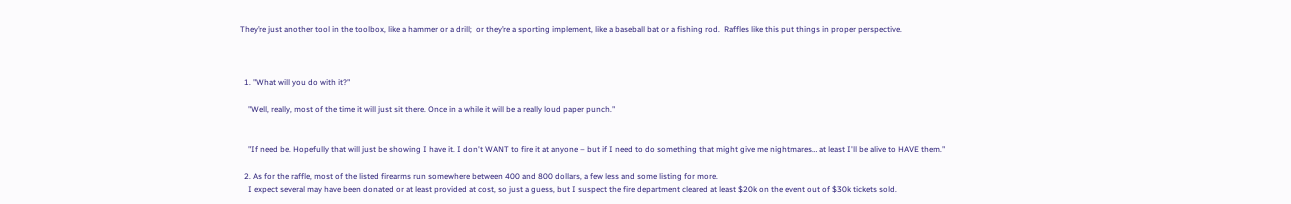They’re just another tool in the toolbox, like a hammer or a drill;  or they’re a sporting implement, like a baseball bat or a fishing rod.  Raffles like this put things in proper perspective.



  1. "What will you do with it?"

    "Well, really, most of the time it will just sit there. Once in a while it will be a really loud paper punch."


    "If need be. Hopefully that will just be showing I have it. I don't WANT to fire it at anyone – but if I need to do something that might give me nightmares… at least I'll be alive to HAVE them."

  2. As for the raffle, most of the listed firearms run somewhere between 400 and 800 dollars, a few less and some listing for more.
    I expect several may have been donated or at least provided at cost, so just a guess, but I suspect the fire department cleared at least $20k on the event out of $30k tickets sold.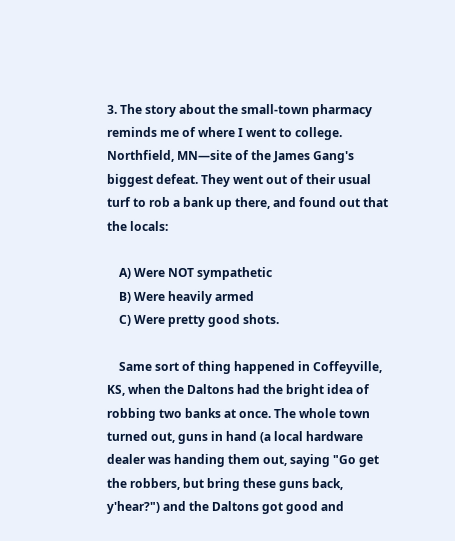3. The story about the small-town pharmacy reminds me of where I went to college. Northfield, MN—site of the James Gang's biggest defeat. They went out of their usual turf to rob a bank up there, and found out that the locals:

    A) Were NOT sympathetic
    B) Were heavily armed
    C) Were pretty good shots.

    Same sort of thing happened in Coffeyville, KS, when the Daltons had the bright idea of robbing two banks at once. The whole town turned out, guns in hand (a local hardware dealer was handing them out, saying "Go get the robbers, but bring these guns back, y'hear?") and the Daltons got good and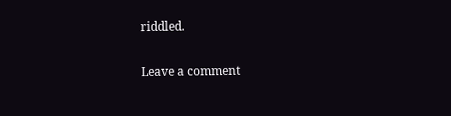riddled.

Leave a comment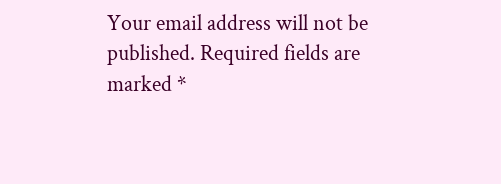Your email address will not be published. Required fields are marked *